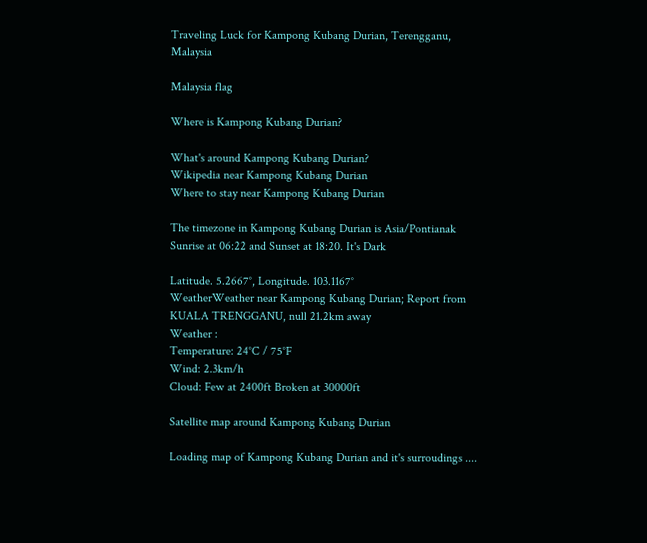Traveling Luck for Kampong Kubang Durian, Terengganu, Malaysia

Malaysia flag

Where is Kampong Kubang Durian?

What's around Kampong Kubang Durian?
Wikipedia near Kampong Kubang Durian
Where to stay near Kampong Kubang Durian

The timezone in Kampong Kubang Durian is Asia/Pontianak
Sunrise at 06:22 and Sunset at 18:20. It's Dark

Latitude. 5.2667°, Longitude. 103.1167°
WeatherWeather near Kampong Kubang Durian; Report from KUALA TRENGGANU, null 21.2km away
Weather :
Temperature: 24°C / 75°F
Wind: 2.3km/h
Cloud: Few at 2400ft Broken at 30000ft

Satellite map around Kampong Kubang Durian

Loading map of Kampong Kubang Durian and it's surroudings ....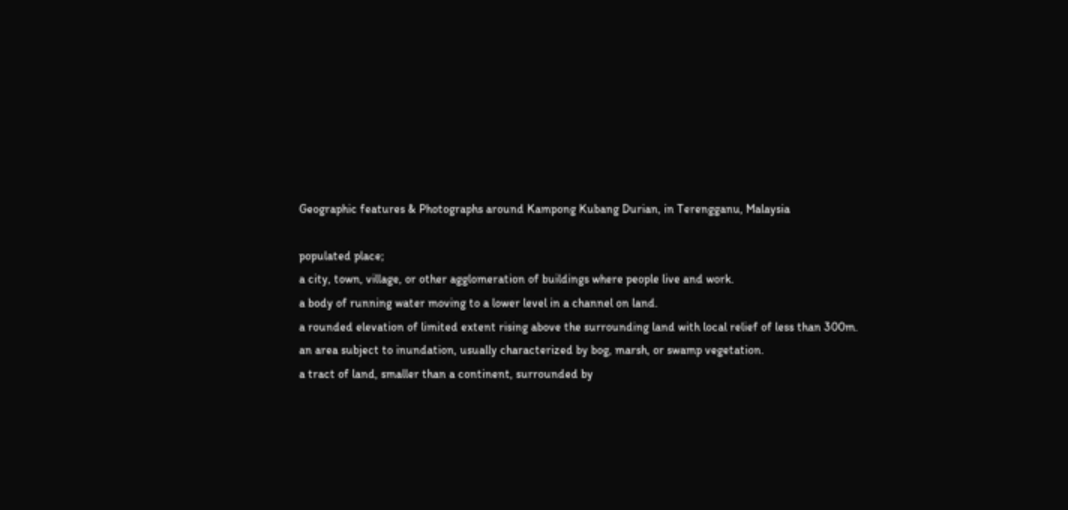Geographic features & Photographs around Kampong Kubang Durian, in Terengganu, Malaysia

populated place;
a city, town, village, or other agglomeration of buildings where people live and work.
a body of running water moving to a lower level in a channel on land.
a rounded elevation of limited extent rising above the surrounding land with local relief of less than 300m.
an area subject to inundation, usually characterized by bog, marsh, or swamp vegetation.
a tract of land, smaller than a continent, surrounded by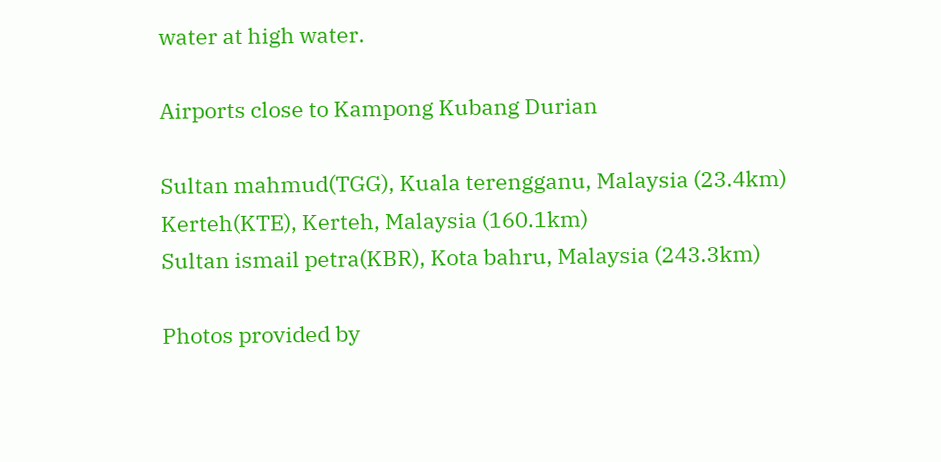water at high water.

Airports close to Kampong Kubang Durian

Sultan mahmud(TGG), Kuala terengganu, Malaysia (23.4km)
Kerteh(KTE), Kerteh, Malaysia (160.1km)
Sultan ismail petra(KBR), Kota bahru, Malaysia (243.3km)

Photos provided by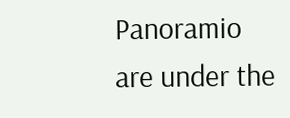Panoramio are under the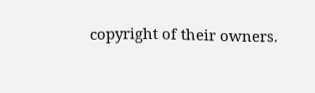copyright of their owners.